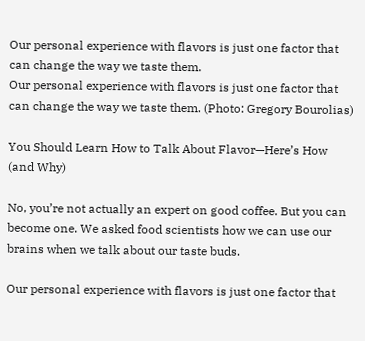Our personal experience with flavors is just one factor that can change the way we taste them.
Our personal experience with flavors is just one factor that can change the way we taste them. (Photo: Gregory Bourolias)

You Should Learn How to Talk About Flavor—Here’s How (and Why)

No, you’re not actually an expert on good coffee. But you can become one. We asked food scientists how we can use our brains when we talk about our taste buds.

Our personal experience with flavors is just one factor that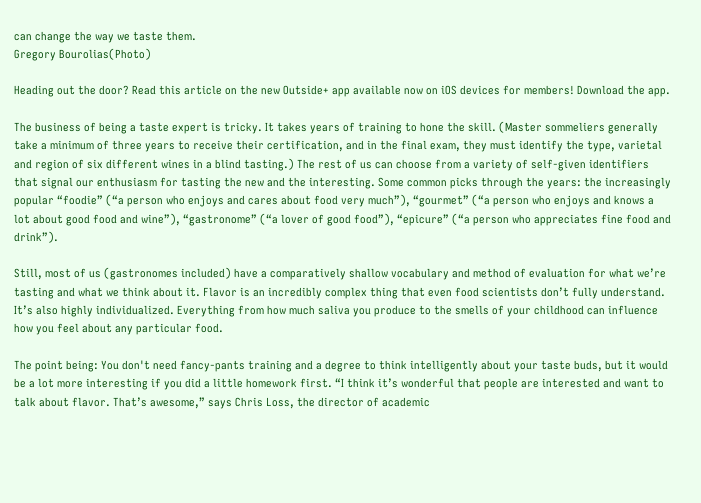can change the way we taste them.
Gregory Bourolias(Photo)

Heading out the door? Read this article on the new Outside+ app available now on iOS devices for members! Download the app.

The business of being a taste expert is tricky. It takes years of training to hone the skill. (Master sommeliers generally take a minimum of three years to receive their certification, and in the final exam, they must identify the type, varietal and region of six different wines in a blind tasting.) The rest of us can choose from a variety of self-given identifiers that signal our enthusiasm for tasting the new and the interesting. Some common picks through the years: the increasingly popular “foodie” (“a person who enjoys and cares about food very much”), “gourmet” (“a person who enjoys and knows a lot about good food and wine”), “gastronome” (“a lover of good food”), “epicure” (“a person who appreciates fine food and drink”).

Still, most of us (gastronomes included) have a comparatively shallow vocabulary and method of evaluation for what we’re tasting and what we think about it. Flavor is an incredibly complex thing that even food scientists don’t fully understand. It’s also highly individualized. Everything from how much saliva you produce to the smells of your childhood can influence how you feel about any particular food.

The point being: You don't need fancy-pants training and a degree to think intelligently about your taste buds, but it would be a lot more interesting if you did a little homework first. “I think it’s wonderful that people are interested and want to talk about flavor. That’s awesome,” says Chris Loss, the director of academic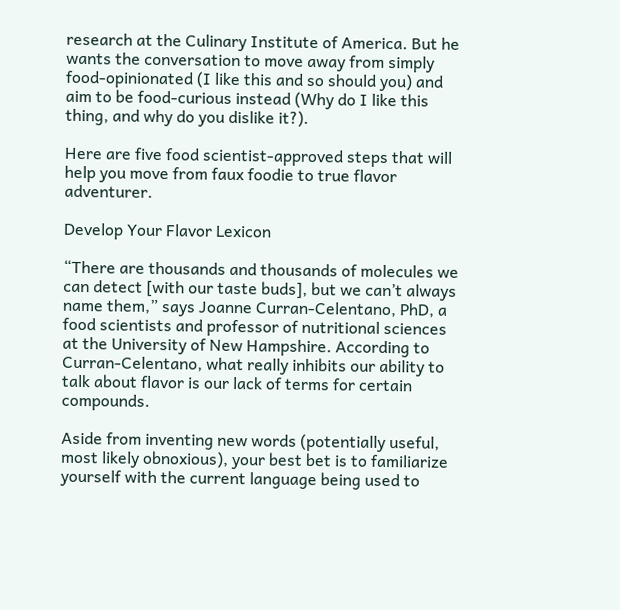research at the Culinary Institute of America. But he wants the conversation to move away from simply food-opinionated (I like this and so should you) and aim to be food-curious instead (Why do I like this thing, and why do you dislike it?).

Here are five food scientist-approved steps that will help you move from faux foodie to true flavor adventurer.

Develop Your Flavor Lexicon

“There are thousands and thousands of molecules we can detect [with our taste buds], but we can’t always name them,” says Joanne Curran-Celentano, PhD, a food scientists and professor of nutritional sciences at the University of New Hampshire. According to Curran-Celentano, what really inhibits our ability to talk about flavor is our lack of terms for certain compounds.

Aside from inventing new words (potentially useful, most likely obnoxious), your best bet is to familiarize yourself with the current language being used to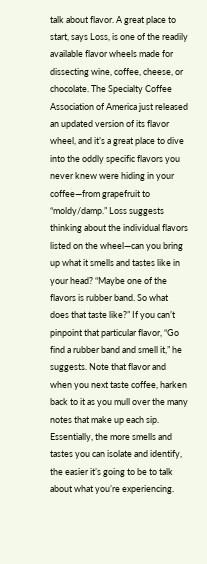talk about flavor. A great place to start, says Loss, is one of the readily available flavor wheels made for dissecting wine, coffee, cheese, or chocolate. The Specialty Coffee Association of America just released an updated version of its flavor wheel, and it’s a great place to dive into the oddly specific flavors you never knew were hiding in your coffee—from grapefruit to “moldy/damp.” Loss suggests thinking about the individual flavors listed on the wheel—can you bring up what it smells and tastes like in your head? “Maybe one of the flavors is rubber band. So what does that taste like?” If you can’t pinpoint that particular flavor, “Go find a rubber band and smell it,” he suggests. Note that flavor and when you next taste coffee, harken back to it as you mull over the many notes that make up each sip. Essentially, the more smells and tastes you can isolate and identify, the easier it’s going to be to talk about what you’re experiencing.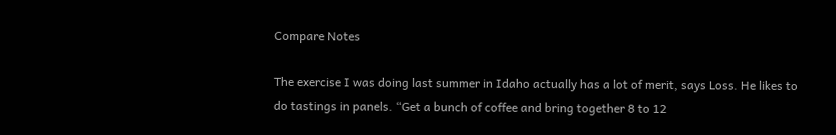Compare Notes

The exercise I was doing last summer in Idaho actually has a lot of merit, says Loss. He likes to do tastings in panels. “Get a bunch of coffee and bring together 8 to 12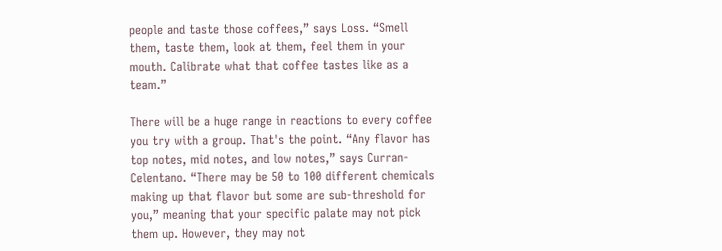people and taste those coffees,” says Loss. “Smell them, taste them, look at them, feel them in your mouth. Calibrate what that coffee tastes like as a team.”

There will be a huge range in reactions to every coffee you try with a group. That's the point. “Any flavor has top notes, mid notes, and low notes,” says Curran-Celentano. “There may be 50 to 100 different chemicals making up that flavor but some are sub-threshold for you,” meaning that your specific palate may not pick them up. However, they may not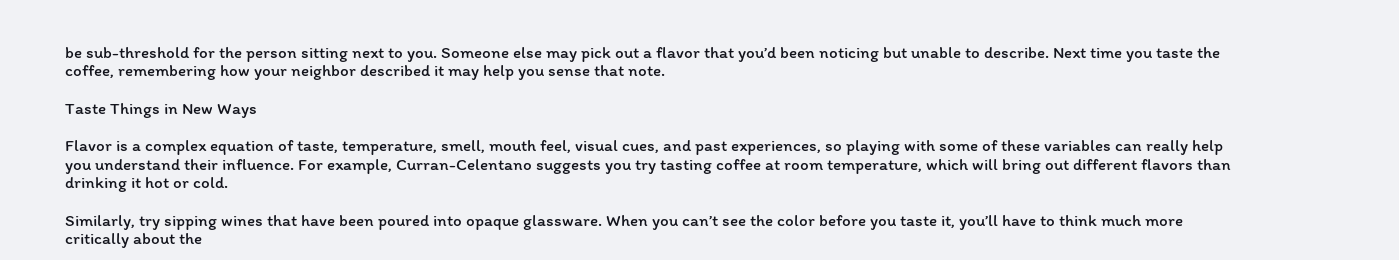be sub-threshold for the person sitting next to you. Someone else may pick out a flavor that you’d been noticing but unable to describe. Next time you taste the coffee, remembering how your neighbor described it may help you sense that note.

Taste Things in New Ways

Flavor is a complex equation of taste, temperature, smell, mouth feel, visual cues, and past experiences, so playing with some of these variables can really help you understand their influence. For example, Curran-Celentano suggests you try tasting coffee at room temperature, which will bring out different flavors than drinking it hot or cold.

Similarly, try sipping wines that have been poured into opaque glassware. When you can’t see the color before you taste it, you’ll have to think much more critically about the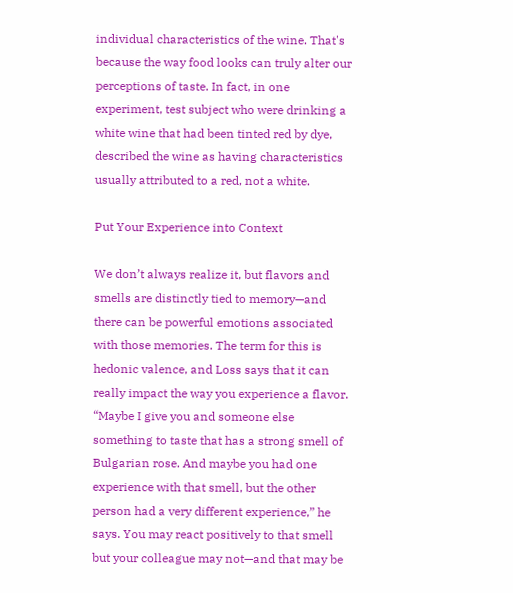individual characteristics of the wine. That's because the way food looks can truly alter our perceptions of taste. In fact, in one experiment, test subject who were drinking a white wine that had been tinted red by dye, described the wine as having characteristics usually attributed to a red, not a white.

Put Your Experience into Context

We don’t always realize it, but flavors and smells are distinctly tied to memory—and there can be powerful emotions associated with those memories. The term for this is hedonic valence, and Loss says that it can really impact the way you experience a flavor. “Maybe I give you and someone else something to taste that has a strong smell of Bulgarian rose. And maybe you had one experience with that smell, but the other person had a very different experience,” he says. You may react positively to that smell but your colleague may not—and that may be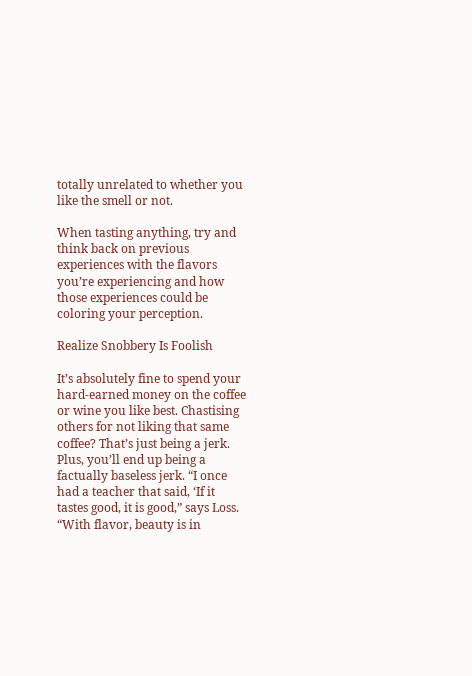totally unrelated to whether you like the smell or not.

When tasting anything, try and think back on previous experiences with the flavors you’re experiencing and how those experiences could be coloring your perception.

Realize Snobbery Is Foolish

It’s absolutely fine to spend your hard-earned money on the coffee or wine you like best. Chastising others for not liking that same coffee? That’s just being a jerk. Plus, you’ll end up being a factually baseless jerk. “I once had a teacher that said, ‘If it tastes good, it is good,” says Loss. “With flavor, beauty is in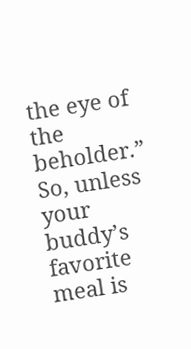the eye of the beholder.” So, unless your buddy’s favorite meal is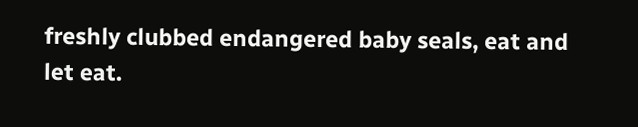freshly clubbed endangered baby seals, eat and let eat.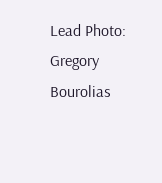Lead Photo: Gregory Bourolias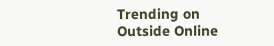Trending on Outside Online